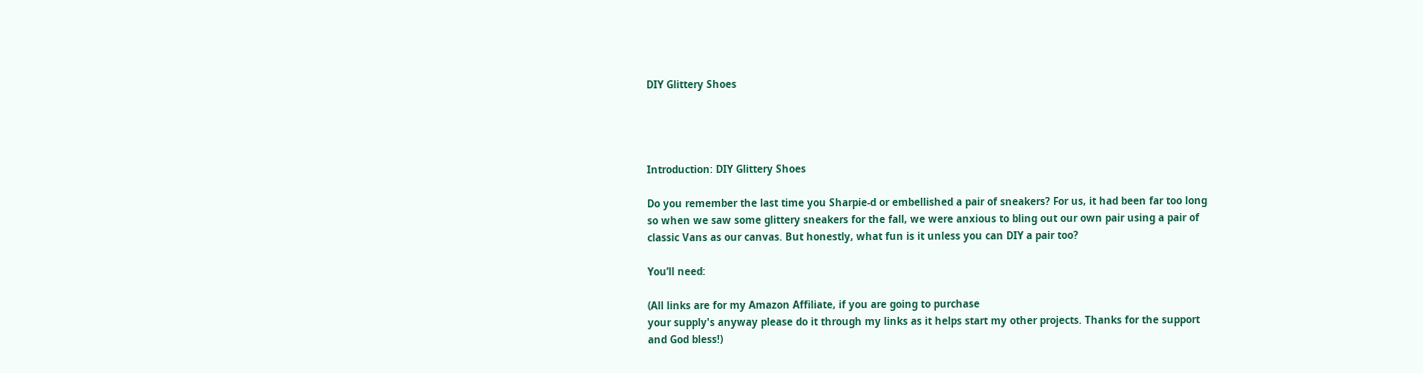DIY Glittery Shoes




Introduction: DIY Glittery Shoes

Do you remember the last time you Sharpie-d or embellished a pair of sneakers? For us, it had been far too long so when we saw some glittery sneakers for the fall, we were anxious to bling out our own pair using a pair of classic Vans as our canvas. But honestly, what fun is it unless you can DIY a pair too?

You’ll need:

(All links are for my Amazon Affiliate, if you are going to purchase
your supply's anyway please do it through my links as it helps start my other projects. Thanks for the support and God bless!)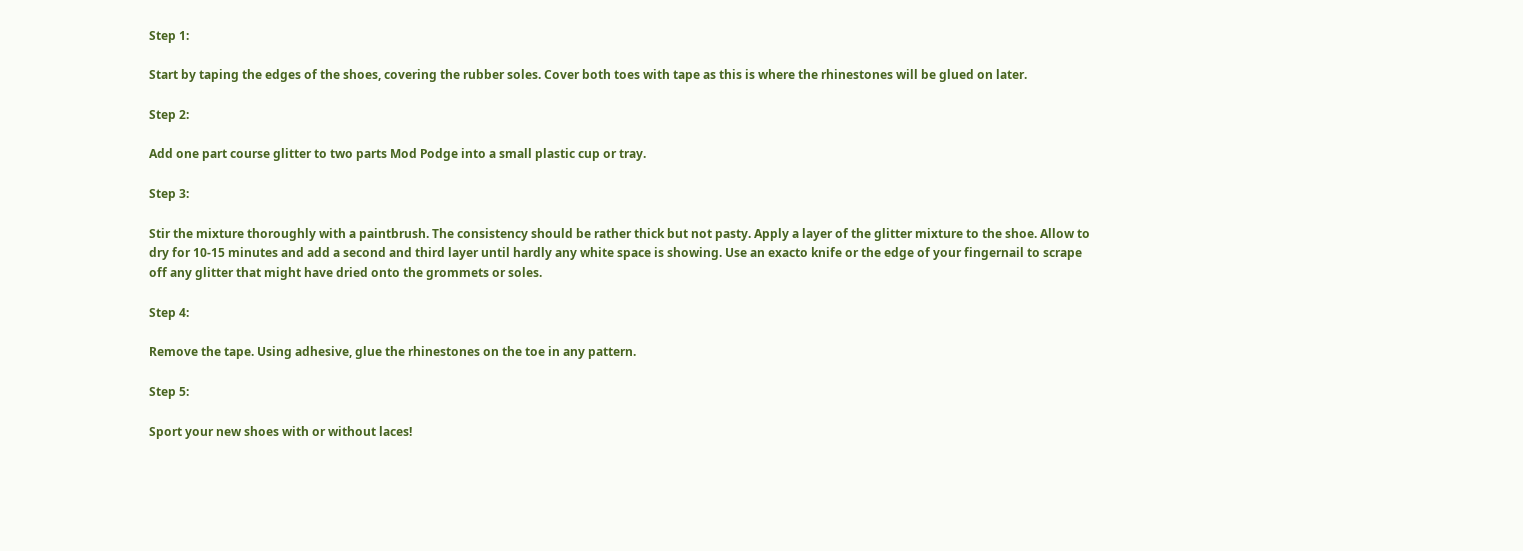Step 1:

Start by taping the edges of the shoes, covering the rubber soles. Cover both toes with tape as this is where the rhinestones will be glued on later.

Step 2:

Add one part course glitter to two parts Mod Podge into a small plastic cup or tray.

Step 3:

Stir the mixture thoroughly with a paintbrush. The consistency should be rather thick but not pasty. Apply a layer of the glitter mixture to the shoe. Allow to dry for 10-15 minutes and add a second and third layer until hardly any white space is showing. Use an exacto knife or the edge of your fingernail to scrape off any glitter that might have dried onto the grommets or soles.

Step 4:

Remove the tape. Using adhesive, glue the rhinestones on the toe in any pattern.

Step 5:

Sport your new shoes with or without laces!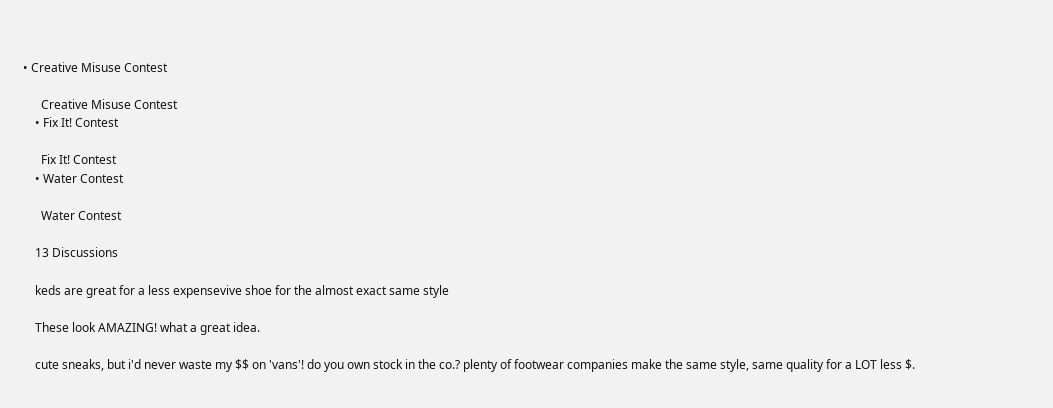• Creative Misuse Contest

      Creative Misuse Contest
    • Fix It! Contest

      Fix It! Contest
    • Water Contest

      Water Contest

    13 Discussions

    keds are great for a less expensevive shoe for the almost exact same style

    These look AMAZING! what a great idea.

    cute sneaks, but i'd never waste my $$ on 'vans'! do you own stock in the co.? plenty of footwear companies make the same style, same quality for a LOT less $.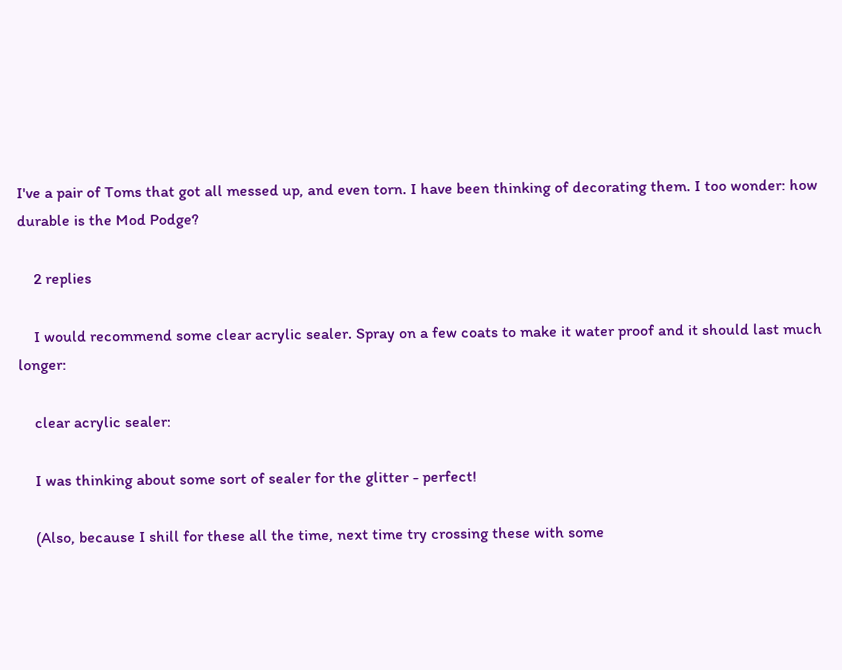I've a pair of Toms that got all messed up, and even torn. I have been thinking of decorating them. I too wonder: how durable is the Mod Podge?

    2 replies

    I would recommend some clear acrylic sealer. Spray on a few coats to make it water proof and it should last much longer:

    clear acrylic sealer:

    I was thinking about some sort of sealer for the glitter - perfect!

    (Also, because I shill for these all the time, next time try crossing these with some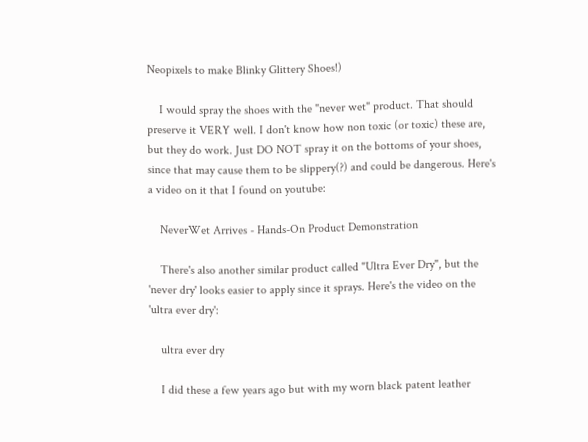Neopixels to make Blinky Glittery Shoes!)

    I would spray the shoes with the "never wet" product. That should preserve it VERY well. I don't know how non toxic (or toxic) these are, but they do work. Just DO NOT spray it on the bottoms of your shoes, since that may cause them to be slippery(?) and could be dangerous. Here's a video on it that I found on youtube:

    NeverWet Arrives - Hands-On Product Demonstration

    There's also another similar product called "Ultra Ever Dry", but the 'never dry' looks easier to apply since it sprays. Here's the video on the 'ultra ever dry':

    ultra ever dry

    I did these a few years ago but with my worn black patent leather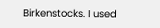Birkenstocks. I used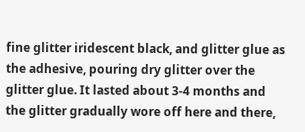fine glitter iridescent black, and glitter glue as the adhesive, pouring dry glitter over the glitter glue. It lasted about 3-4 months and the glitter gradually wore off here and there,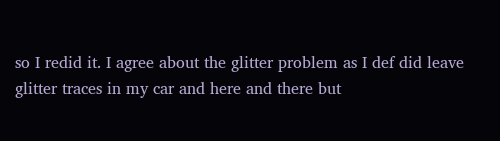so I redid it. I agree about the glitter problem as I def did leave glitter traces in my car and here and there but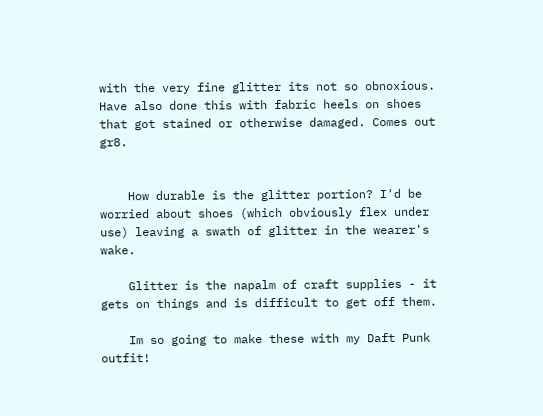with the very fine glitter its not so obnoxious. Have also done this with fabric heels on shoes that got stained or otherwise damaged. Comes out gr8.


    How durable is the glitter portion? I'd be worried about shoes (which obviously flex under use) leaving a swath of glitter in the wearer's wake.

    Glitter is the napalm of craft supplies - it gets on things and is difficult to get off them.

    Im so going to make these with my Daft Punk outfit!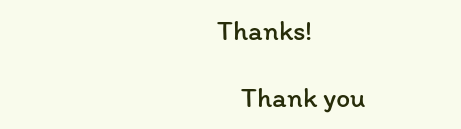Thanks!

    Thank you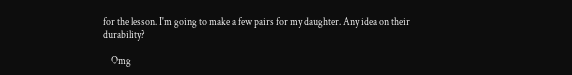for the lesson. I'm going to make a few pairs for my daughter. Any idea on their durability?

    Omg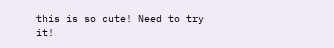this is so cute! Need to try it!